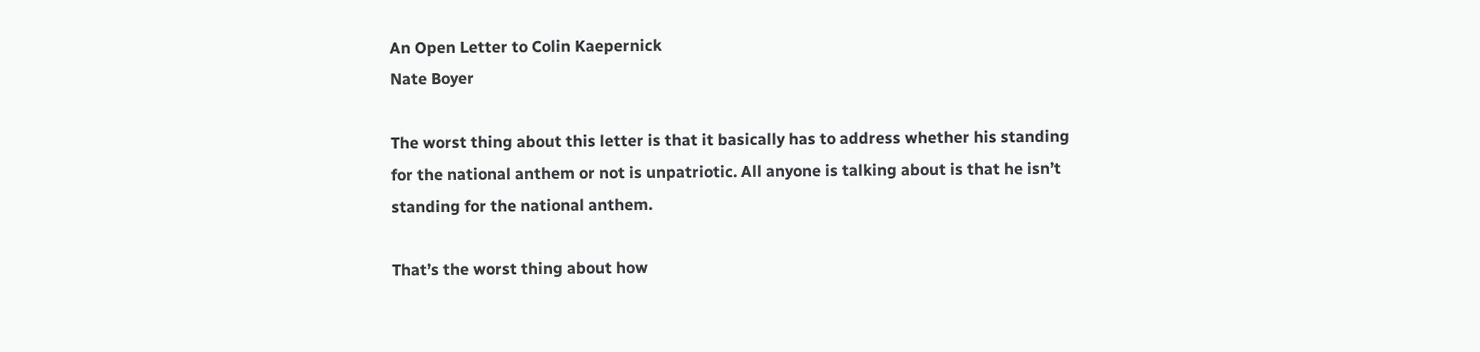An Open Letter to Colin Kaepernick
Nate Boyer

The worst thing about this letter is that it basically has to address whether his standing for the national anthem or not is unpatriotic. All anyone is talking about is that he isn’t standing for the national anthem.

That’s the worst thing about how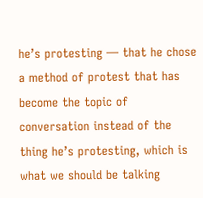he’s protesting — that he chose a method of protest that has become the topic of conversation instead of the thing he’s protesting, which is what we should be talking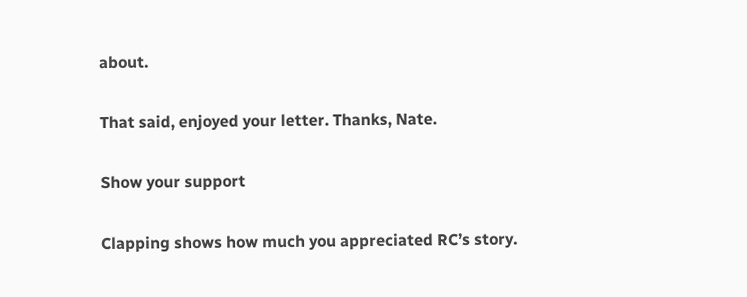about.

That said, enjoyed your letter. Thanks, Nate.

Show your support

Clapping shows how much you appreciated RC’s story.